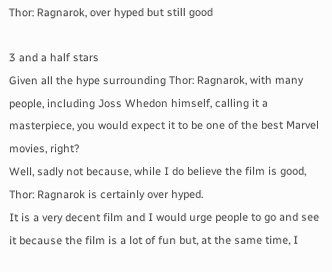Thor: Ragnarok, over hyped but still good

3 and a half stars
Given all the hype surrounding Thor: Ragnarok, with many people, including Joss Whedon himself, calling it a masterpiece, you would expect it to be one of the best Marvel movies, right?
Well, sadly not because, while I do believe the film is good, Thor: Ragnarok is certainly over hyped.
It is a very decent film and I would urge people to go and see it because the film is a lot of fun but, at the same time, I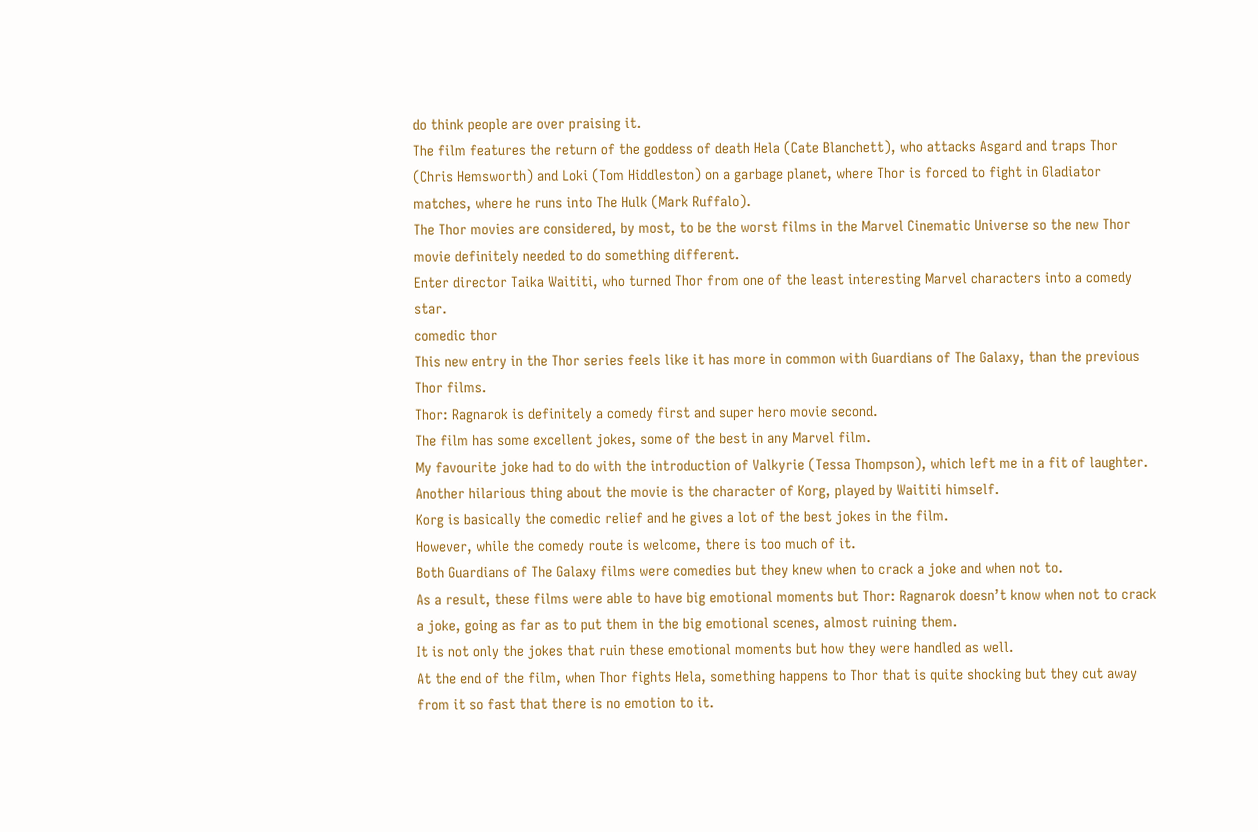do think people are over praising it.
The film features the return of the goddess of death Hela (Cate Blanchett), who attacks Asgard and traps Thor (Chris Hemsworth) and Loki (Tom Hiddleston) on a garbage planet, where Thor is forced to fight in Gladiator matches, where he runs into The Hulk (Mark Ruffalo).
The Thor movies are considered, by most, to be the worst films in the Marvel Cinematic Universe so the new Thor movie definitely needed to do something different.
Enter director Taika Waititi, who turned Thor from one of the least interesting Marvel characters into a comedy star.
comedic thor
This new entry in the Thor series feels like it has more in common with Guardians of The Galaxy, than the previous Thor films.
Thor: Ragnarok is definitely a comedy first and super hero movie second.
The film has some excellent jokes, some of the best in any Marvel film.
My favourite joke had to do with the introduction of Valkyrie (Tessa Thompson), which left me in a fit of laughter.
Another hilarious thing about the movie is the character of Korg, played by Waititi himself.
Korg is basically the comedic relief and he gives a lot of the best jokes in the film.
However, while the comedy route is welcome, there is too much of it.
Both Guardians of The Galaxy films were comedies but they knew when to crack a joke and when not to.
As a result, these films were able to have big emotional moments but Thor: Ragnarok doesn’t know when not to crack a joke, going as far as to put them in the big emotional scenes, almost ruining them.
It is not only the jokes that ruin these emotional moments but how they were handled as well.
At the end of the film, when Thor fights Hela, something happens to Thor that is quite shocking but they cut away from it so fast that there is no emotion to it.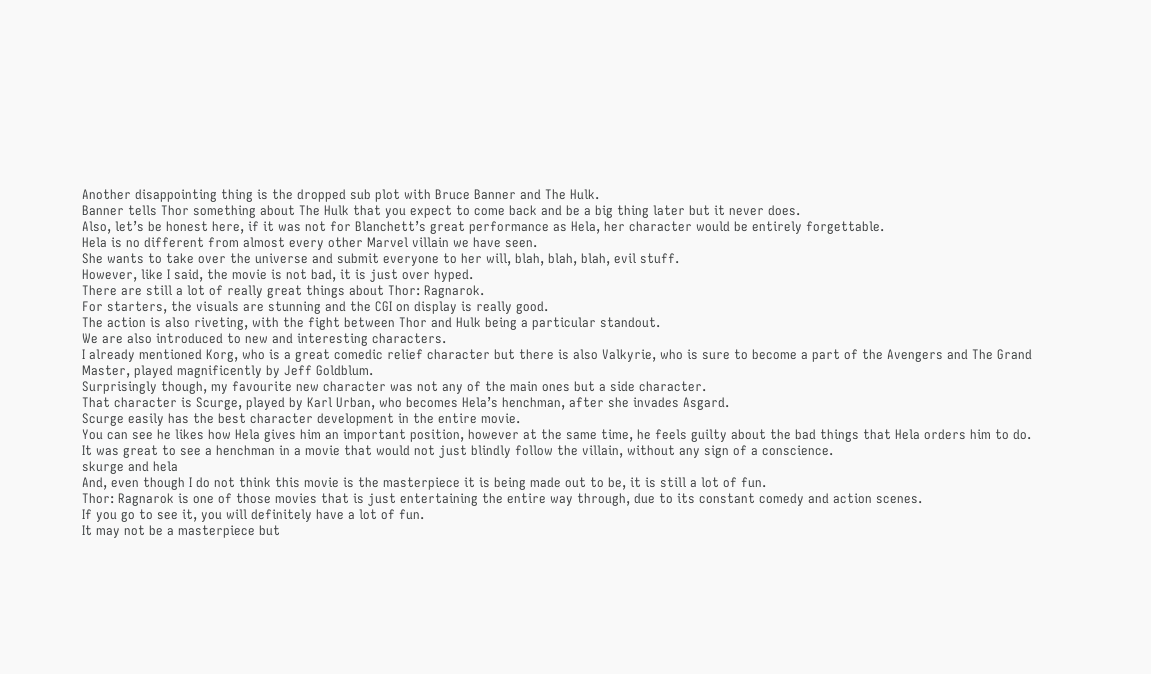Another disappointing thing is the dropped sub plot with Bruce Banner and The Hulk.
Banner tells Thor something about The Hulk that you expect to come back and be a big thing later but it never does.
Also, let’s be honest here, if it was not for Blanchett’s great performance as Hela, her character would be entirely forgettable.
Hela is no different from almost every other Marvel villain we have seen.
She wants to take over the universe and submit everyone to her will, blah, blah, blah, evil stuff.
However, like I said, the movie is not bad, it is just over hyped.
There are still a lot of really great things about Thor: Ragnarok.
For starters, the visuals are stunning and the CGI on display is really good.
The action is also riveting, with the fight between Thor and Hulk being a particular standout.
We are also introduced to new and interesting characters.
I already mentioned Korg, who is a great comedic relief character but there is also Valkyrie, who is sure to become a part of the Avengers and The Grand Master, played magnificently by Jeff Goldblum.
Surprisingly though, my favourite new character was not any of the main ones but a side character.
That character is Scurge, played by Karl Urban, who becomes Hela’s henchman, after she invades Asgard.
Scurge easily has the best character development in the entire movie.
You can see he likes how Hela gives him an important position, however at the same time, he feels guilty about the bad things that Hela orders him to do.
It was great to see a henchman in a movie that would not just blindly follow the villain, without any sign of a conscience.
skurge and hela
And, even though I do not think this movie is the masterpiece it is being made out to be, it is still a lot of fun.
Thor: Ragnarok is one of those movies that is just entertaining the entire way through, due to its constant comedy and action scenes.
If you go to see it, you will definitely have a lot of fun.
It may not be a masterpiece but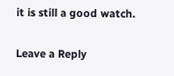it is still a good watch.

Leave a Reply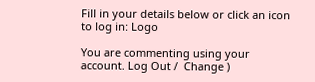Fill in your details below or click an icon to log in: Logo

You are commenting using your account. Log Out /  Change )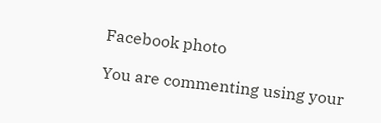Facebook photo

You are commenting using your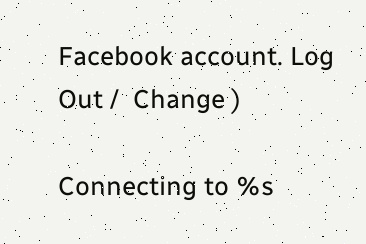Facebook account. Log Out /  Change )

Connecting to %s